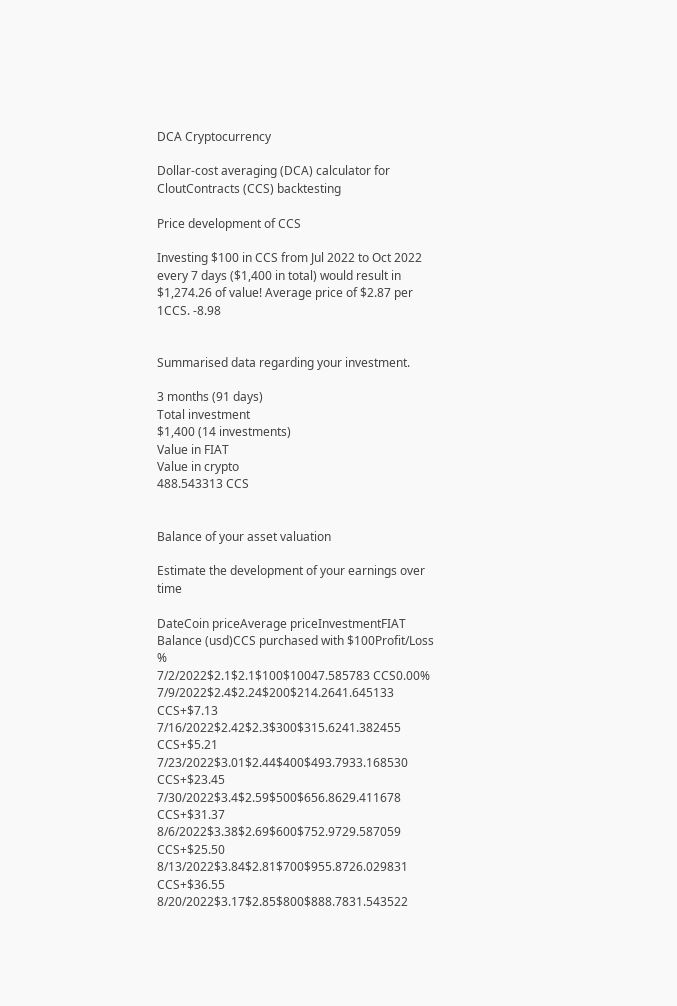DCA Cryptocurrency

Dollar-cost averaging (DCA) calculator for CloutContracts (CCS) backtesting

Price development of CCS

Investing $100 in CCS from Jul 2022 to Oct 2022 every 7 days ($1,400 in total) would result in $1,274.26 of value! Average price of $2.87 per 1CCS. -8.98


Summarised data regarding your investment.

3 months (91 days)
Total investment
$1,400 (14 investments)
Value in FIAT
Value in crypto
488.543313 CCS


Balance of your asset valuation

Estimate the development of your earnings over time

DateCoin priceAverage priceInvestmentFIAT Balance (usd)CCS purchased with $100Profit/Loss %
7/2/2022$2.1$2.1$100$10047.585783 CCS0.00%
7/9/2022$2.4$2.24$200$214.2641.645133 CCS+$7.13
7/16/2022$2.42$2.3$300$315.6241.382455 CCS+$5.21
7/23/2022$3.01$2.44$400$493.7933.168530 CCS+$23.45
7/30/2022$3.4$2.59$500$656.8629.411678 CCS+$31.37
8/6/2022$3.38$2.69$600$752.9729.587059 CCS+$25.50
8/13/2022$3.84$2.81$700$955.8726.029831 CCS+$36.55
8/20/2022$3.17$2.85$800$888.7831.543522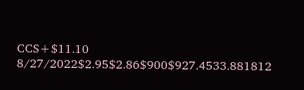CCS+$11.10
8/27/2022$2.95$2.86$900$927.4533.881812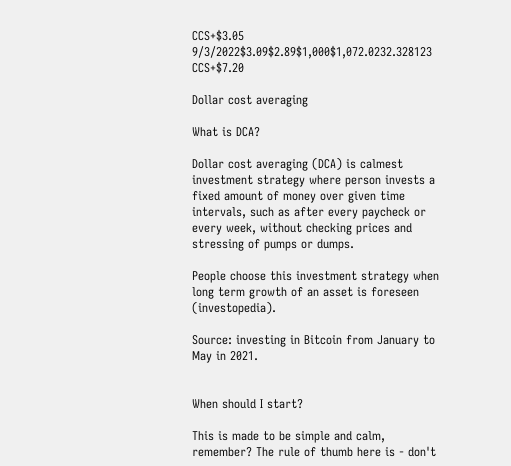CCS+$3.05
9/3/2022$3.09$2.89$1,000$1,072.0232.328123 CCS+$7.20

Dollar cost averaging

What is DCA?

Dollar cost averaging (DCA) is calmest investment strategy where person invests a fixed amount of money over given time intervals, such as after every paycheck or every week, without checking prices and stressing of pumps or dumps.

People choose this investment strategy when long term growth of an asset is foreseen (investopedia).

Source: investing in Bitcoin from January to May in 2021.


When should I start?

This is made to be simple and calm, remember? The rule of thumb here is - don't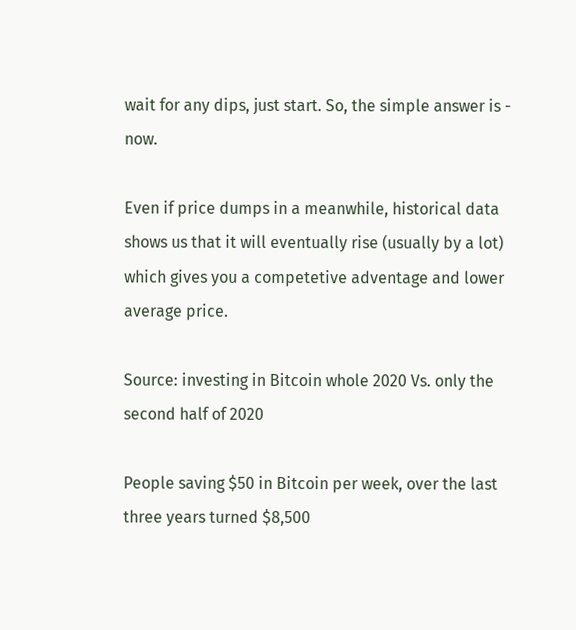wait for any dips, just start. So, the simple answer is - now.

Even if price dumps in a meanwhile, historical data shows us that it will eventually rise (usually by a lot) which gives you a competetive adventage and lower average price.

Source: investing in Bitcoin whole 2020 Vs. only the second half of 2020

People saving $50 in Bitcoin per week, over the last three years turned $8,500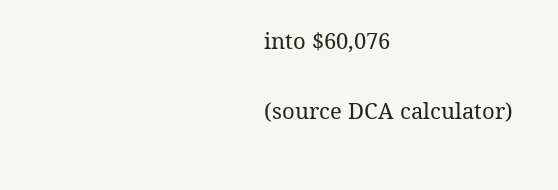into $60,076

(source DCA calculator)